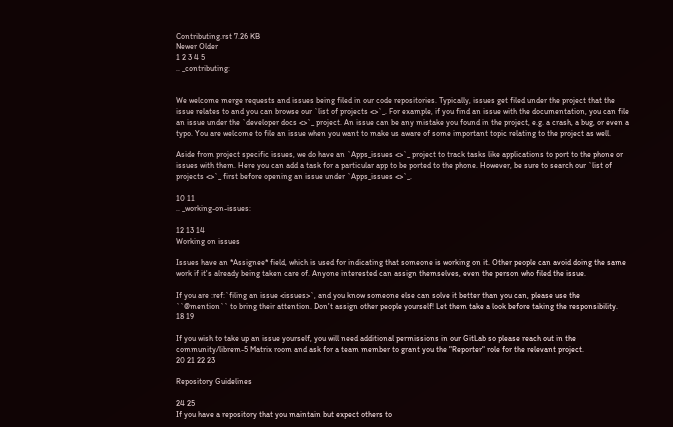Contributing.rst 7.26 KB
Newer Older
1 2 3 4 5
.. _contributing:


We welcome merge requests and issues being filed in our code repositories. Typically, issues get filed under the project that the issue relates to and you can browse our `list of projects <>`_. For example, if you find an issue with the documentation, you can file an issue under the `developer docs <>`_ project. An issue can be any mistake you found in the project, e.g. a crash, a bug, or even a typo. You are welcome to file an issue when you want to make us aware of some important topic relating to the project as well.

Aside from project specific issues, we do have an `Apps_issues <>`_ project to track tasks like applications to port to the phone or issues with them. Here you can add a task for a particular app to be ported to the phone. However, be sure to search our `list of projects <>`_ first before opening an issue under `Apps_issues <>`_.

10 11
.. _working-on-issues:

12 13 14
Working on issues

Issues have an *Assignee* field, which is used for indicating that someone is working on it. Other people can avoid doing the same work if it's already being taken care of. Anyone interested can assign themselves, even the person who filed the issue.

If you are :ref:`filing an issue <issues>`, and you know someone else can solve it better than you can, please use the ``@mention`` to bring their attention. Don't assign other people yourself! Let them take a look before taking the responsibility.
18 19

If you wish to take up an issue yourself, you will need additional permissions in our GitLab so please reach out in the community/librem-5 Matrix room and ask for a team member to grant you the "Reporter" role for the relevant project.
20 21 22 23

Repository Guidelines

24 25
If you have a repository that you maintain but expect others to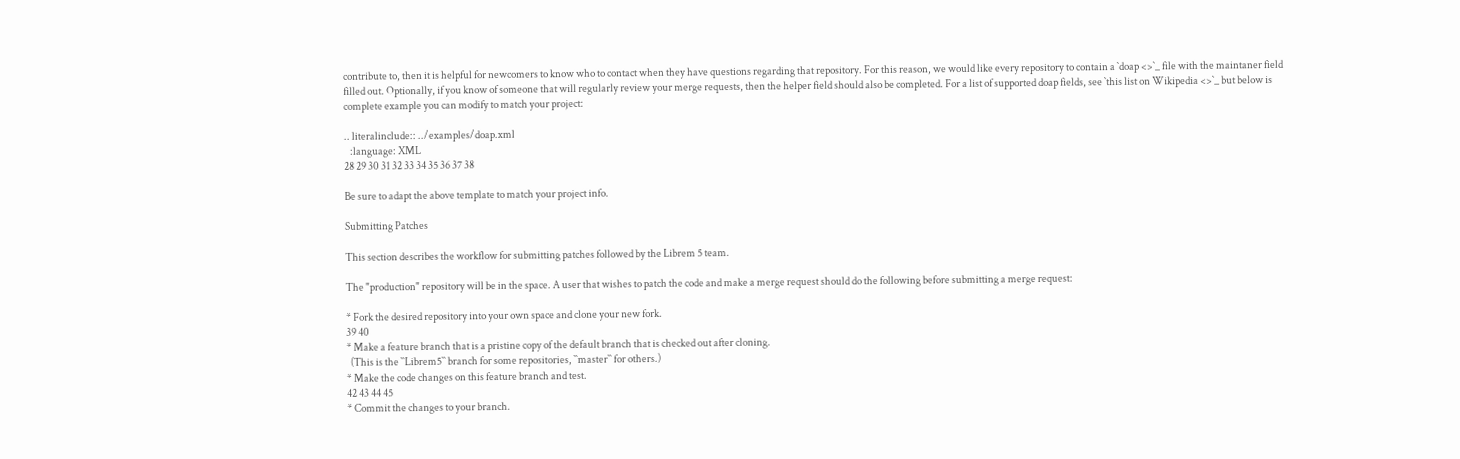contribute to, then it is helpful for newcomers to know who to contact when they have questions regarding that repository. For this reason, we would like every repository to contain a `doap <>`_ file with the maintaner field filled out. Optionally, if you know of someone that will regularly review your merge requests, then the helper field should also be completed. For a list of supported doap fields, see `this list on Wikipedia <>`_ but below is complete example you can modify to match your project:

.. literalinclude:: ../examples/doap.xml
   :language: XML
28 29 30 31 32 33 34 35 36 37 38

Be sure to adapt the above template to match your project info.

Submitting Patches

This section describes the workflow for submitting patches followed by the Librem 5 team.

The "production" repository will be in the space. A user that wishes to patch the code and make a merge request should do the following before submitting a merge request:

* Fork the desired repository into your own space and clone your new fork.
39 40
* Make a feature branch that is a pristine copy of the default branch that is checked out after cloning.
  (This is the ``Librem5`` branch for some repositories, ``master`` for others.)
* Make the code changes on this feature branch and test.
42 43 44 45
* Commit the changes to your branch.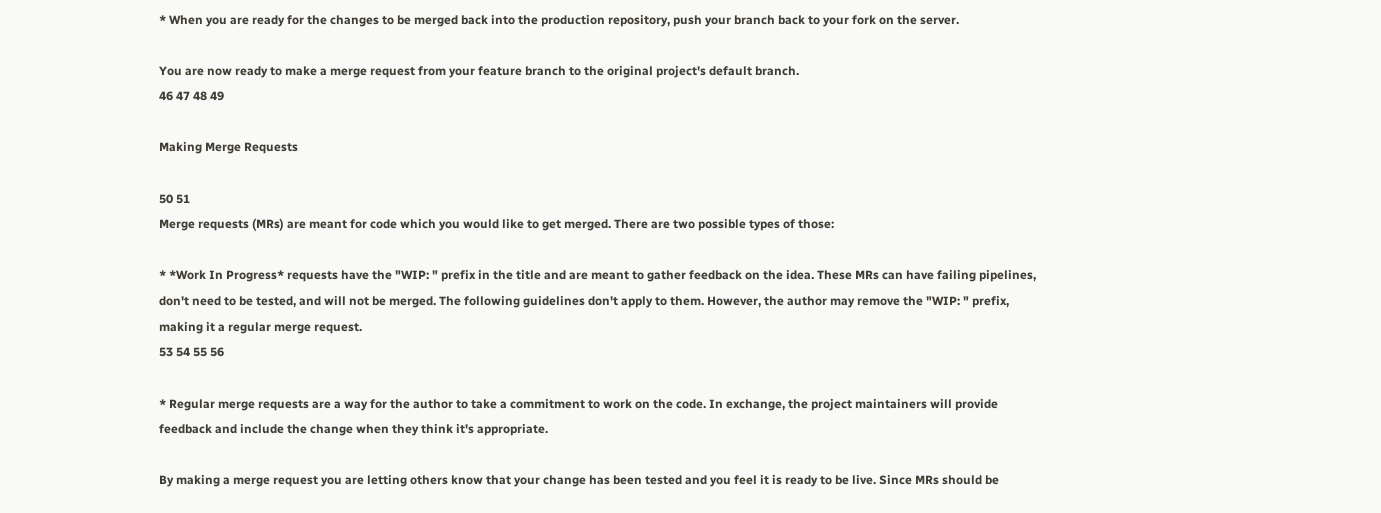* When you are ready for the changes to be merged back into the production repository, push your branch back to your fork on the server.

You are now ready to make a merge request from your feature branch to the original project's default branch.
46 47 48 49

Making Merge Requests

50 51
Merge requests (MRs) are meant for code which you would like to get merged. There are two possible types of those:

* *Work In Progress* requests have the "WIP: " prefix in the title and are meant to gather feedback on the idea. These MRs can have failing pipelines, don't need to be tested, and will not be merged. The following guidelines don't apply to them. However, the author may remove the "WIP: " prefix, making it a regular merge request.
53 54 55 56

* Regular merge requests are a way for the author to take a commitment to work on the code. In exchange, the project maintainers will provide feedback and include the change when they think it's appropriate.

By making a merge request you are letting others know that your change has been tested and you feel it is ready to be live. Since MRs should be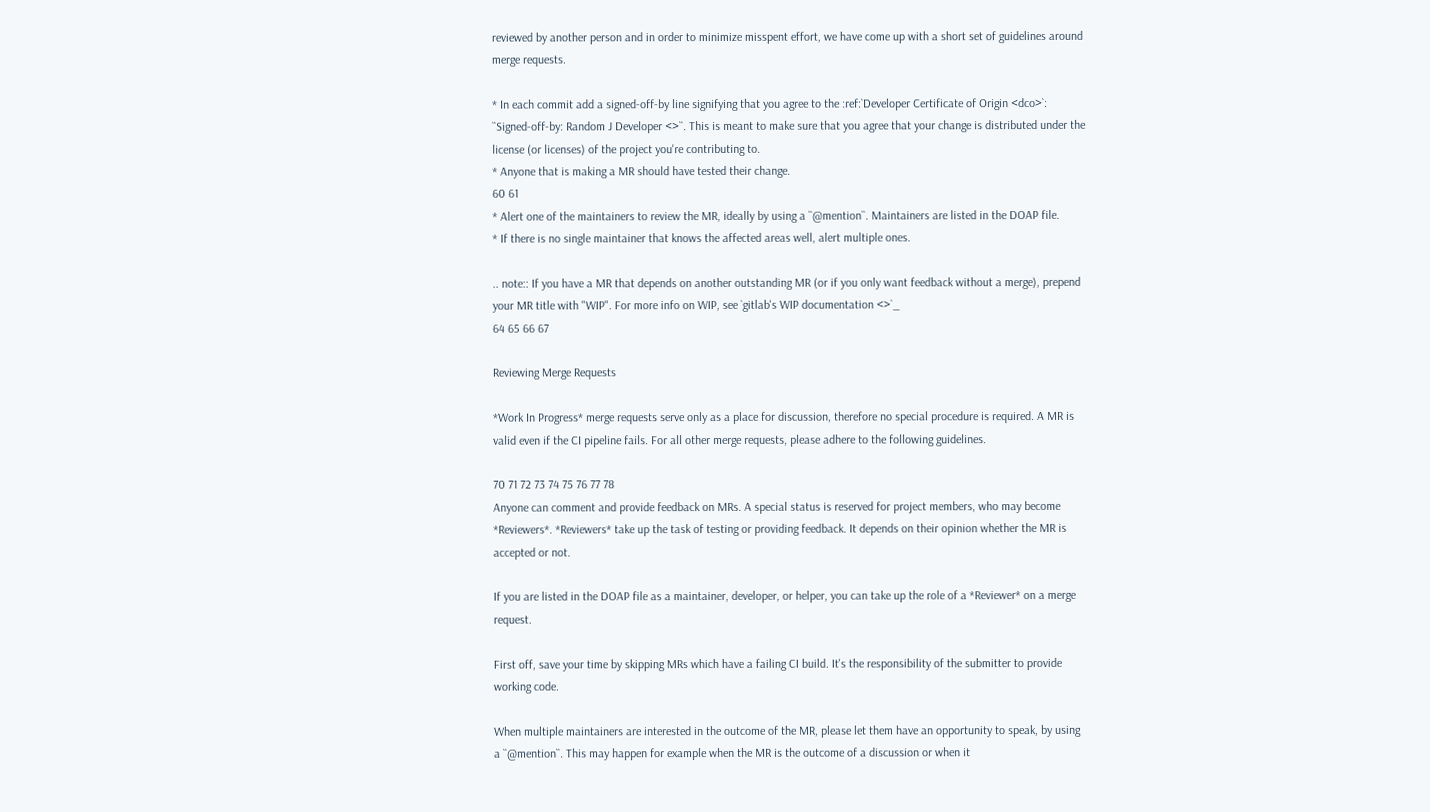reviewed by another person and in order to minimize misspent effort, we have come up with a short set of guidelines around merge requests.

* In each commit add a signed-off-by line signifying that you agree to the :ref:`Developer Certificate of Origin <dco>`: ``Signed-off-by: Random J Developer <>``. This is meant to make sure that you agree that your change is distributed under the license (or licenses) of the project you're contributing to.
* Anyone that is making a MR should have tested their change.
60 61
* Alert one of the maintainers to review the MR, ideally by using a ``@mention``. Maintainers are listed in the DOAP file.
* If there is no single maintainer that knows the affected areas well, alert multiple ones.

.. note:: If you have a MR that depends on another outstanding MR (or if you only want feedback without a merge), prepend your MR title with "WIP". For more info on WIP, see `gitlab's WIP documentation <>`_
64 65 66 67

Reviewing Merge Requests

*Work In Progress* merge requests serve only as a place for discussion, therefore no special procedure is required. A MR is valid even if the CI pipeline fails. For all other merge requests, please adhere to the following guidelines.

70 71 72 73 74 75 76 77 78
Anyone can comment and provide feedback on MRs. A special status is reserved for project members, who may become *Reviewers*. *Reviewers* take up the task of testing or providing feedback. It depends on their opinion whether the MR is accepted or not.

If you are listed in the DOAP file as a maintainer, developer, or helper, you can take up the role of a *Reviewer* on a merge request.

First off, save your time by skipping MRs which have a failing CI build. It's the responsibility of the submitter to provide working code.

When multiple maintainers are interested in the outcome of the MR, please let them have an opportunity to speak, by using a ``@mention``. This may happen for example when the MR is the outcome of a discussion or when it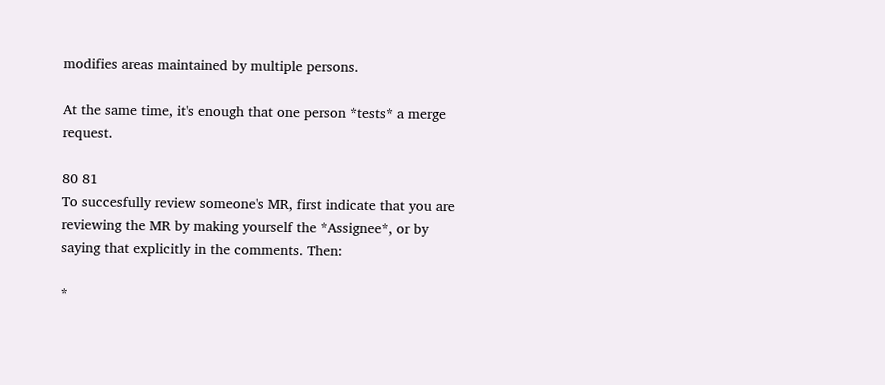modifies areas maintained by multiple persons.

At the same time, it's enough that one person *tests* a merge request.

80 81
To succesfully review someone's MR, first indicate that you are reviewing the MR by making yourself the *Assignee*, or by saying that explicitly in the comments. Then:

*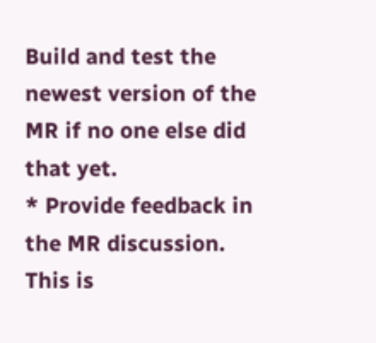Build and test the newest version of the MR if no one else did that yet.
* Provide feedback in the MR discussion. This is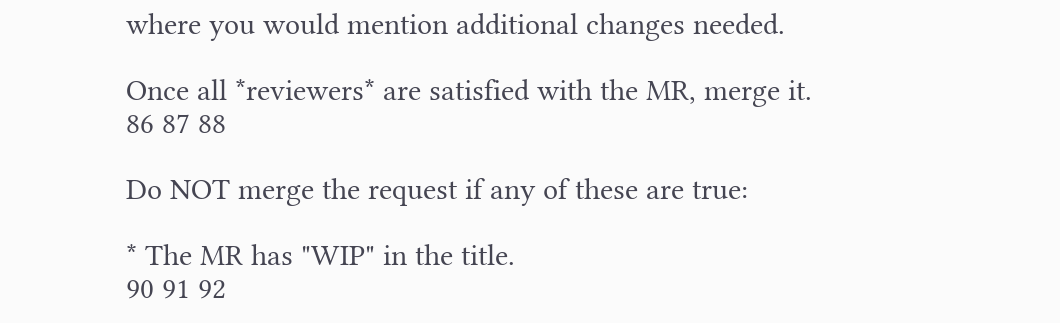where you would mention additional changes needed.

Once all *reviewers* are satisfied with the MR, merge it.
86 87 88

Do NOT merge the request if any of these are true:

* The MR has "WIP" in the title.
90 91 92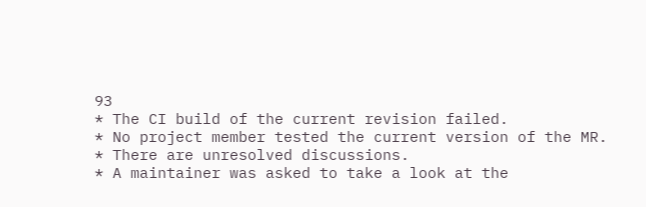93
* The CI build of the current revision failed.
* No project member tested the current version of the MR.
* There are unresolved discussions.
* A maintainer was asked to take a look at the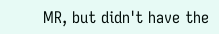MR, but didn't have the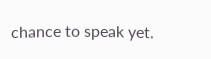chance to speak yet.